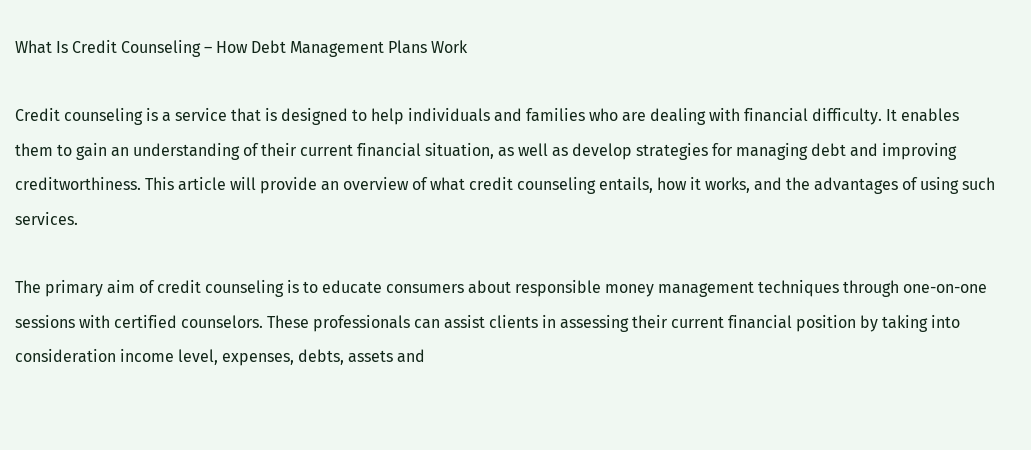What Is Credit Counseling – How Debt Management Plans Work

Credit counseling is a service that is designed to help individuals and families who are dealing with financial difficulty. It enables them to gain an understanding of their current financial situation, as well as develop strategies for managing debt and improving creditworthiness. This article will provide an overview of what credit counseling entails, how it works, and the advantages of using such services.

The primary aim of credit counseling is to educate consumers about responsible money management techniques through one-on-one sessions with certified counselors. These professionals can assist clients in assessing their current financial position by taking into consideration income level, expenses, debts, assets and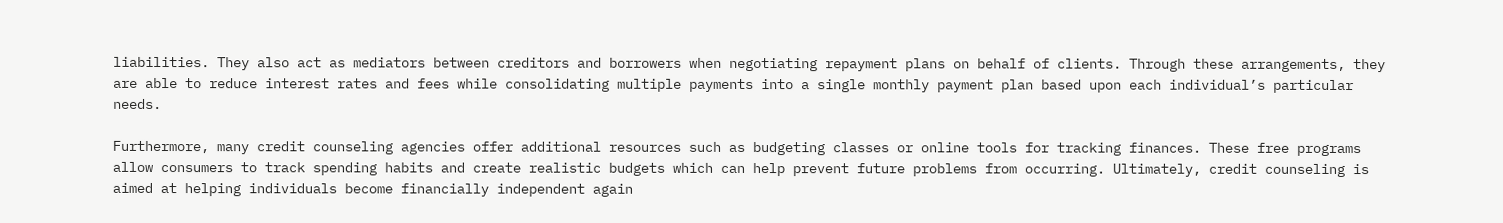liabilities. They also act as mediators between creditors and borrowers when negotiating repayment plans on behalf of clients. Through these arrangements, they are able to reduce interest rates and fees while consolidating multiple payments into a single monthly payment plan based upon each individual’s particular needs.

Furthermore, many credit counseling agencies offer additional resources such as budgeting classes or online tools for tracking finances. These free programs allow consumers to track spending habits and create realistic budgets which can help prevent future problems from occurring. Ultimately, credit counseling is aimed at helping individuals become financially independent again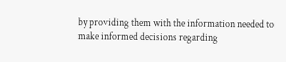by providing them with the information needed to make informed decisions regarding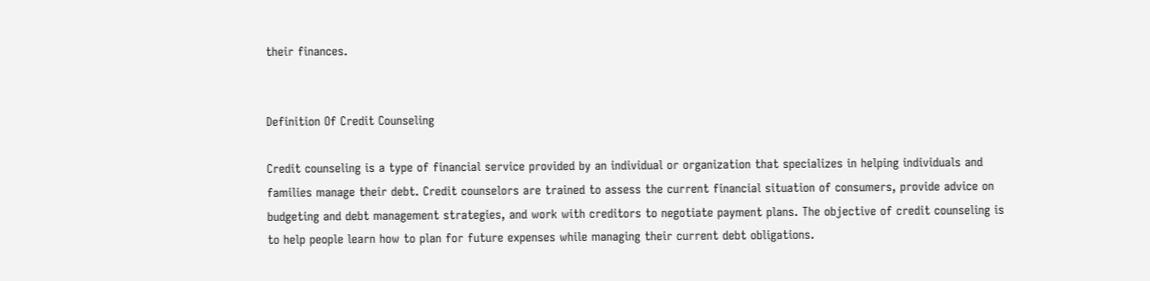their finances.


Definition Of Credit Counseling

Credit counseling is a type of financial service provided by an individual or organization that specializes in helping individuals and families manage their debt. Credit counselors are trained to assess the current financial situation of consumers, provide advice on budgeting and debt management strategies, and work with creditors to negotiate payment plans. The objective of credit counseling is to help people learn how to plan for future expenses while managing their current debt obligations.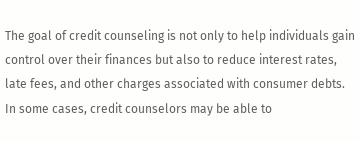The goal of credit counseling is not only to help individuals gain control over their finances but also to reduce interest rates, late fees, and other charges associated with consumer debts. In some cases, credit counselors may be able to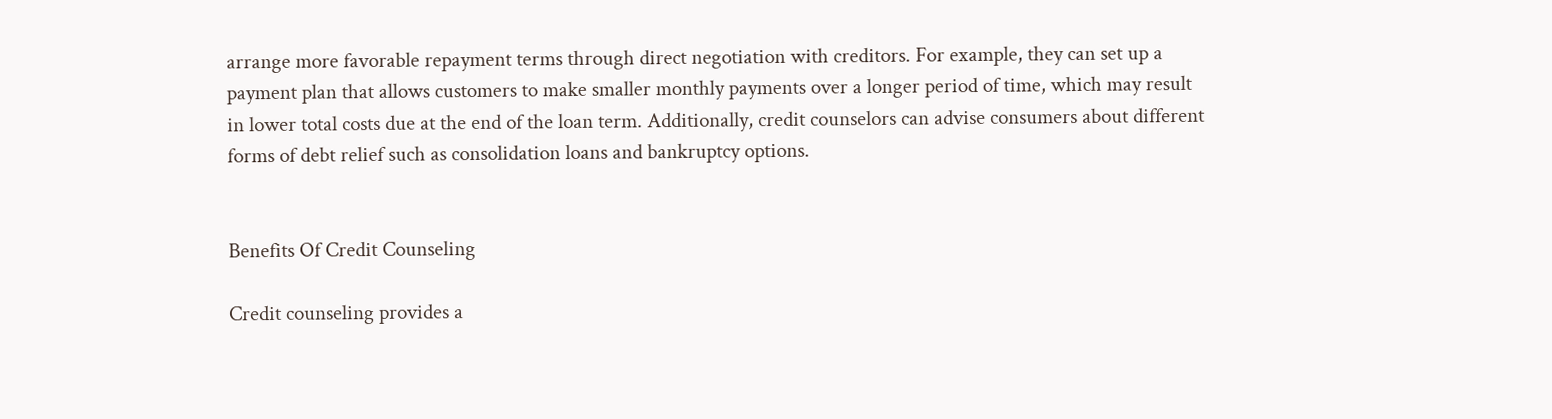arrange more favorable repayment terms through direct negotiation with creditors. For example, they can set up a payment plan that allows customers to make smaller monthly payments over a longer period of time, which may result in lower total costs due at the end of the loan term. Additionally, credit counselors can advise consumers about different forms of debt relief such as consolidation loans and bankruptcy options.


Benefits Of Credit Counseling

Credit counseling provides a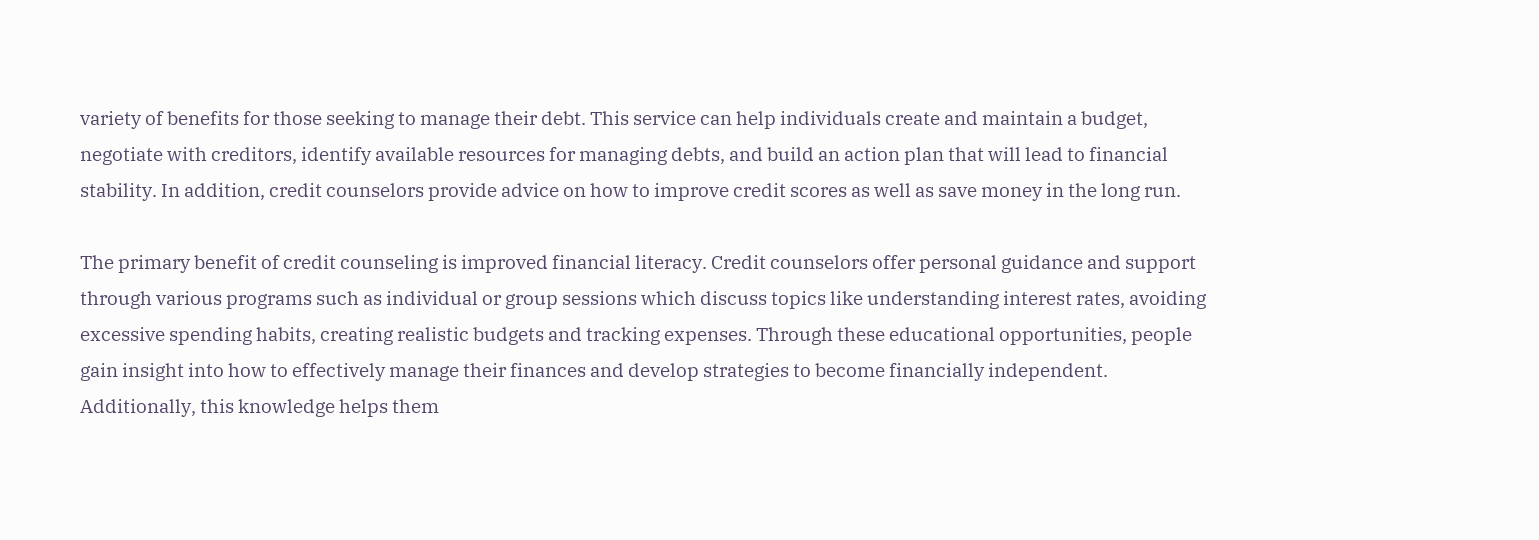variety of benefits for those seeking to manage their debt. This service can help individuals create and maintain a budget, negotiate with creditors, identify available resources for managing debts, and build an action plan that will lead to financial stability. In addition, credit counselors provide advice on how to improve credit scores as well as save money in the long run.

The primary benefit of credit counseling is improved financial literacy. Credit counselors offer personal guidance and support through various programs such as individual or group sessions which discuss topics like understanding interest rates, avoiding excessive spending habits, creating realistic budgets and tracking expenses. Through these educational opportunities, people gain insight into how to effectively manage their finances and develop strategies to become financially independent. Additionally, this knowledge helps them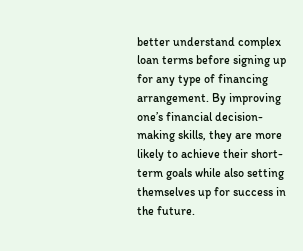better understand complex loan terms before signing up for any type of financing arrangement. By improving one’s financial decision-making skills, they are more likely to achieve their short-term goals while also setting themselves up for success in the future.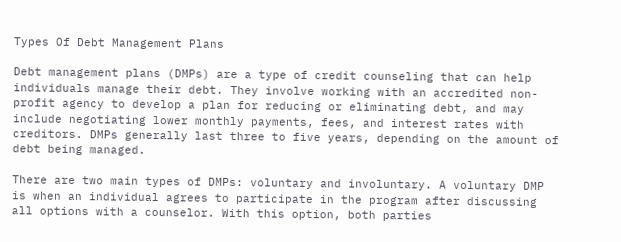Types Of Debt Management Plans

Debt management plans (DMPs) are a type of credit counseling that can help individuals manage their debt. They involve working with an accredited non-profit agency to develop a plan for reducing or eliminating debt, and may include negotiating lower monthly payments, fees, and interest rates with creditors. DMPs generally last three to five years, depending on the amount of debt being managed.

There are two main types of DMPs: voluntary and involuntary. A voluntary DMP is when an individual agrees to participate in the program after discussing all options with a counselor. With this option, both parties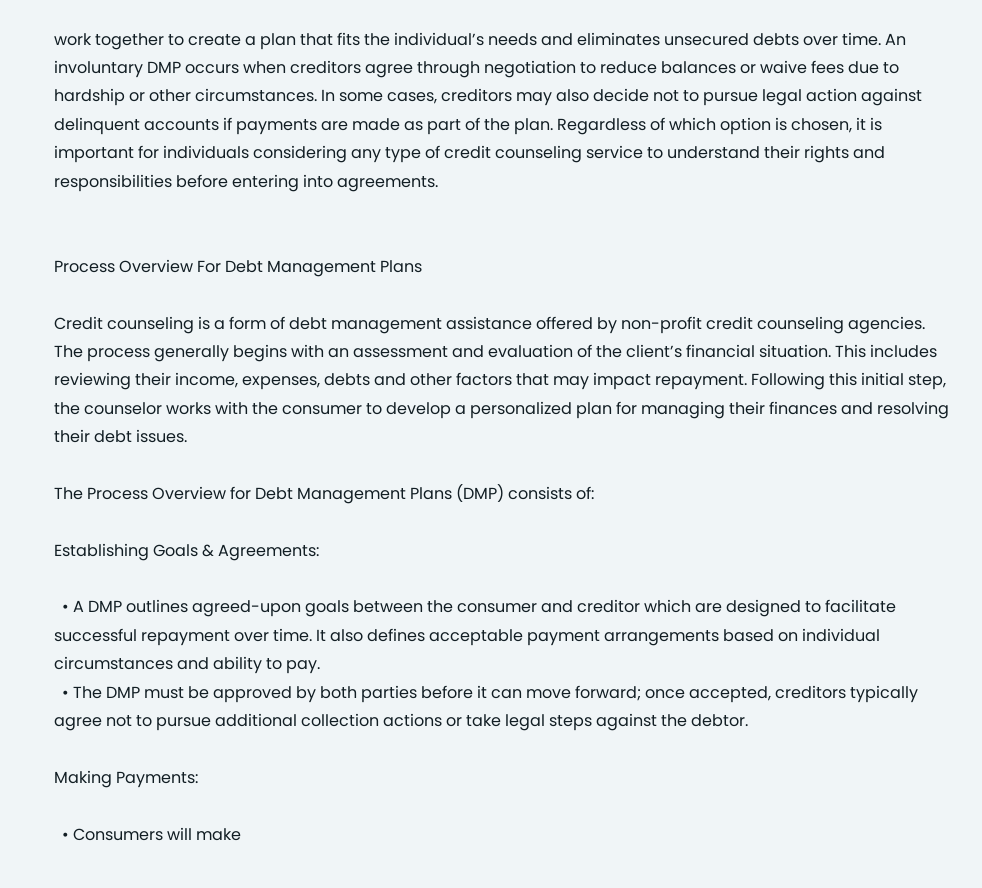work together to create a plan that fits the individual’s needs and eliminates unsecured debts over time. An involuntary DMP occurs when creditors agree through negotiation to reduce balances or waive fees due to hardship or other circumstances. In some cases, creditors may also decide not to pursue legal action against delinquent accounts if payments are made as part of the plan. Regardless of which option is chosen, it is important for individuals considering any type of credit counseling service to understand their rights and responsibilities before entering into agreements.


Process Overview For Debt Management Plans

Credit counseling is a form of debt management assistance offered by non-profit credit counseling agencies. The process generally begins with an assessment and evaluation of the client’s financial situation. This includes reviewing their income, expenses, debts and other factors that may impact repayment. Following this initial step, the counselor works with the consumer to develop a personalized plan for managing their finances and resolving their debt issues.

The Process Overview for Debt Management Plans (DMP) consists of:

Establishing Goals & Agreements:

  • A DMP outlines agreed-upon goals between the consumer and creditor which are designed to facilitate successful repayment over time. It also defines acceptable payment arrangements based on individual circumstances and ability to pay.
  • The DMP must be approved by both parties before it can move forward; once accepted, creditors typically agree not to pursue additional collection actions or take legal steps against the debtor.

Making Payments:

  • Consumers will make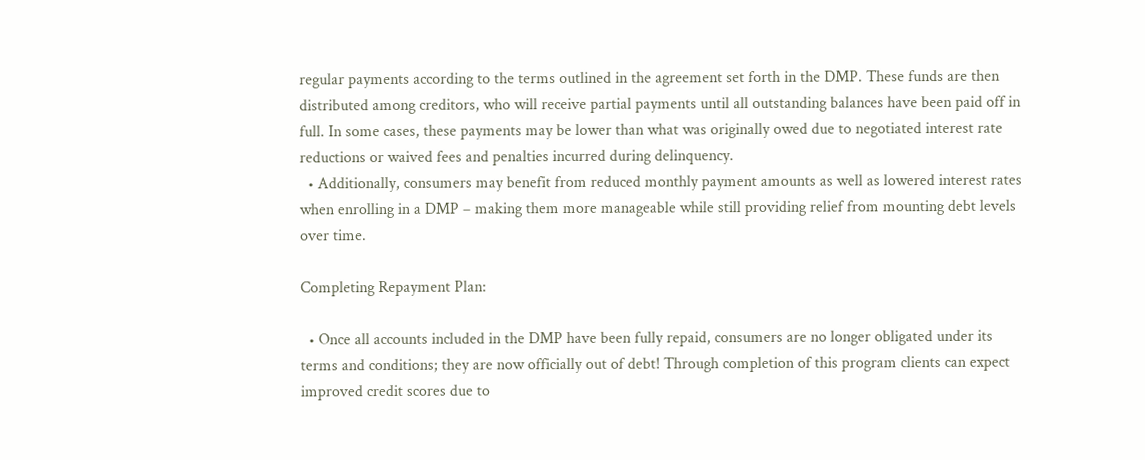regular payments according to the terms outlined in the agreement set forth in the DMP. These funds are then distributed among creditors, who will receive partial payments until all outstanding balances have been paid off in full. In some cases, these payments may be lower than what was originally owed due to negotiated interest rate reductions or waived fees and penalties incurred during delinquency.
  • Additionally, consumers may benefit from reduced monthly payment amounts as well as lowered interest rates when enrolling in a DMP – making them more manageable while still providing relief from mounting debt levels over time.

Completing Repayment Plan:

  • Once all accounts included in the DMP have been fully repaid, consumers are no longer obligated under its terms and conditions; they are now officially out of debt! Through completion of this program clients can expect improved credit scores due to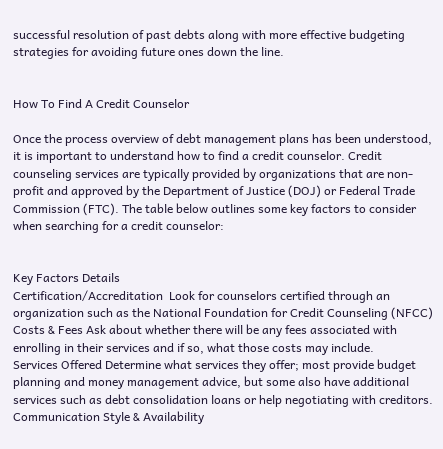successful resolution of past debts along with more effective budgeting strategies for avoiding future ones down the line.


How To Find A Credit Counselor

Once the process overview of debt management plans has been understood, it is important to understand how to find a credit counselor. Credit counseling services are typically provided by organizations that are non-profit and approved by the Department of Justice (DOJ) or Federal Trade Commission (FTC). The table below outlines some key factors to consider when searching for a credit counselor:


Key Factors Details
Certification/Accreditation  Look for counselors certified through an organization such as the National Foundation for Credit Counseling (NFCC)
Costs & Fees Ask about whether there will be any fees associated with enrolling in their services and if so, what those costs may include.
Services Offered Determine what services they offer; most provide budget planning and money management advice, but some also have additional services such as debt consolidation loans or help negotiating with creditors.
Communication Style & Availability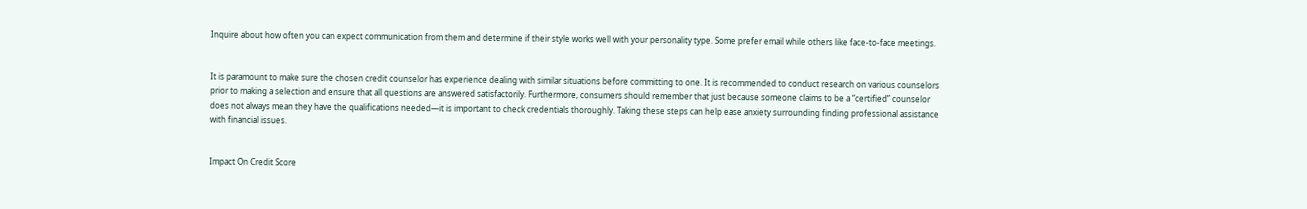Inquire about how often you can expect communication from them and determine if their style works well with your personality type. Some prefer email while others like face-to-face meetings.


It is paramount to make sure the chosen credit counselor has experience dealing with similar situations before committing to one. It is recommended to conduct research on various counselors prior to making a selection and ensure that all questions are answered satisfactorily. Furthermore, consumers should remember that just because someone claims to be a “certified” counselor does not always mean they have the qualifications needed—it is important to check credentials thoroughly. Taking these steps can help ease anxiety surrounding finding professional assistance with financial issues.


Impact On Credit Score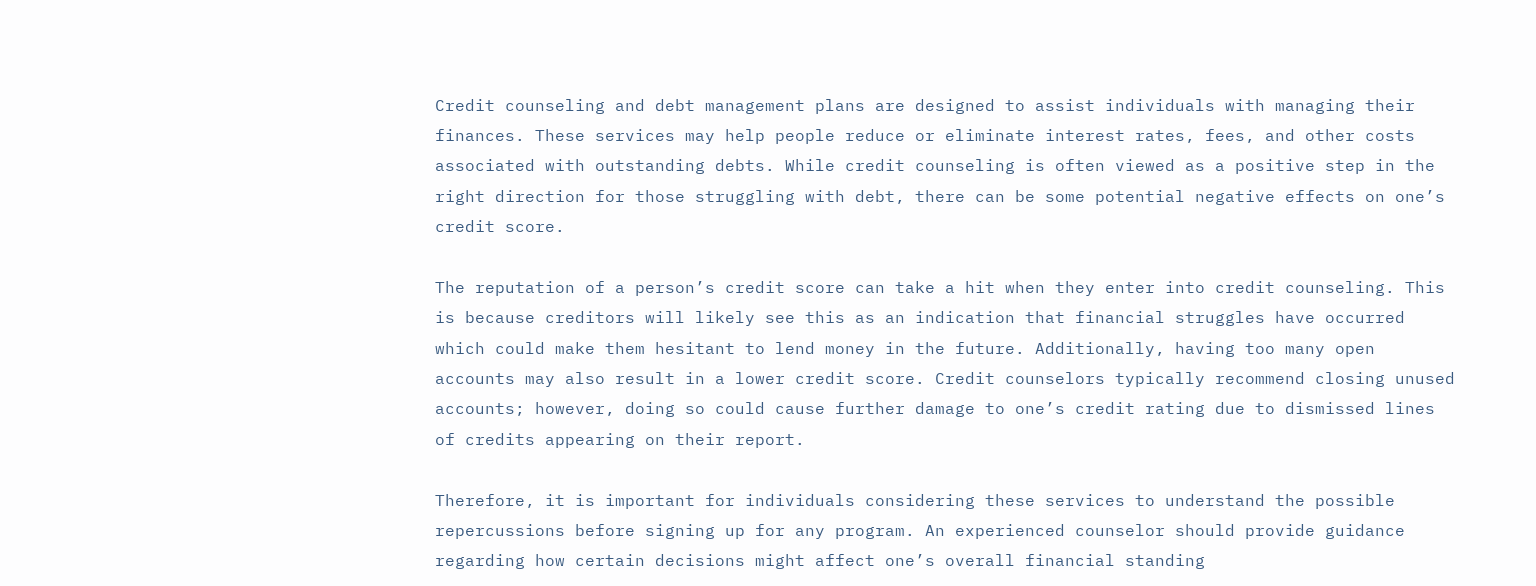Credit counseling and debt management plans are designed to assist individuals with managing their finances. These services may help people reduce or eliminate interest rates, fees, and other costs associated with outstanding debts. While credit counseling is often viewed as a positive step in the right direction for those struggling with debt, there can be some potential negative effects on one’s credit score.

The reputation of a person’s credit score can take a hit when they enter into credit counseling. This is because creditors will likely see this as an indication that financial struggles have occurred which could make them hesitant to lend money in the future. Additionally, having too many open accounts may also result in a lower credit score. Credit counselors typically recommend closing unused accounts; however, doing so could cause further damage to one’s credit rating due to dismissed lines of credits appearing on their report.

Therefore, it is important for individuals considering these services to understand the possible repercussions before signing up for any program. An experienced counselor should provide guidance regarding how certain decisions might affect one’s overall financial standing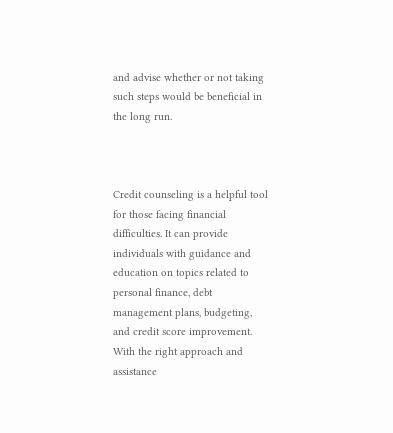and advise whether or not taking such steps would be beneficial in the long run.



Credit counseling is a helpful tool for those facing financial difficulties. It can provide individuals with guidance and education on topics related to personal finance, debt management plans, budgeting, and credit score improvement. With the right approach and assistance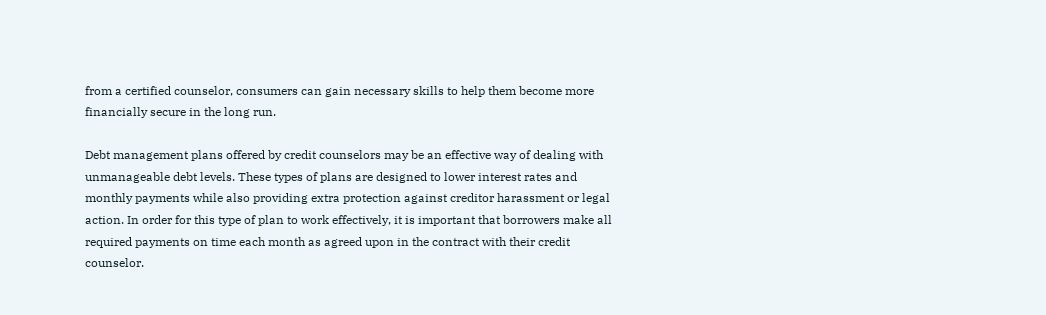from a certified counselor, consumers can gain necessary skills to help them become more financially secure in the long run.

Debt management plans offered by credit counselors may be an effective way of dealing with unmanageable debt levels. These types of plans are designed to lower interest rates and monthly payments while also providing extra protection against creditor harassment or legal action. In order for this type of plan to work effectively, it is important that borrowers make all required payments on time each month as agreed upon in the contract with their credit counselor.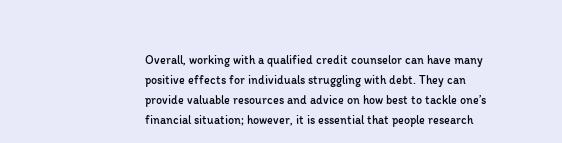Overall, working with a qualified credit counselor can have many positive effects for individuals struggling with debt. They can provide valuable resources and advice on how best to tackle one’s financial situation; however, it is essential that people research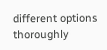different options thoroughly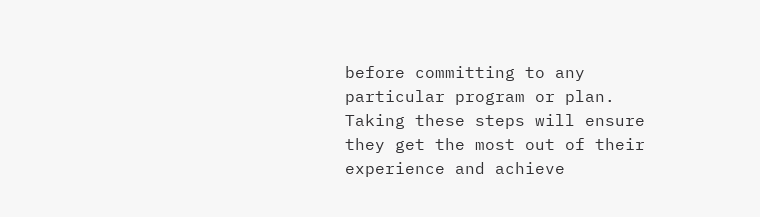before committing to any particular program or plan. Taking these steps will ensure they get the most out of their experience and achieve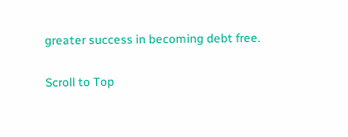greater success in becoming debt free.

Scroll to Top